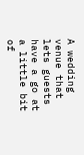A wedding venue that lets guests have a go at a little bit of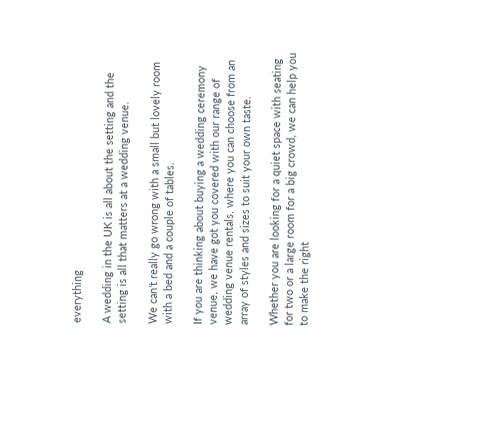everything

A wedding in the UK is all about the setting and the setting is all that matters at a wedding venue.

We can’t really go wrong with a small but lovely room with a bed and a couple of tables.

If you are thinking about buying a wedding ceremony venue, we have got you covered with our range of wedding venue rentals, where you can choose from an array of styles and sizes to suit your own taste.

Whether you are looking for a quiet space with seating for two or a large room for a big crowd, we can help you to make the right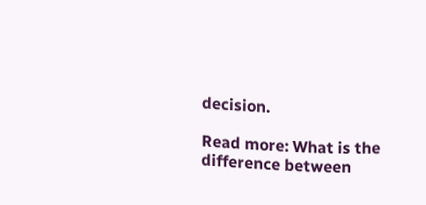decision.

Read more: What is the difference between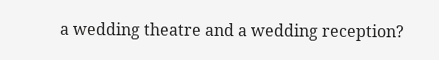a wedding theatre and a wedding reception?